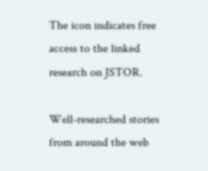The icon indicates free access to the linked research on JSTOR.

Well-researched stories from around the web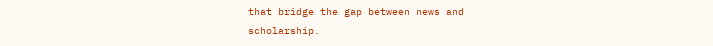that bridge the gap between news and scholarship.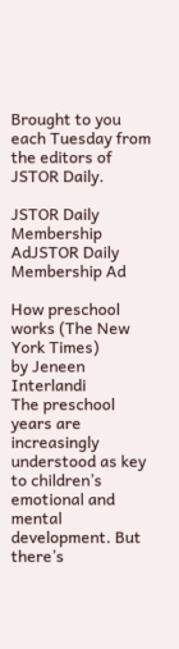Brought to you each Tuesday from the editors of JSTOR Daily.

JSTOR Daily Membership AdJSTOR Daily Membership Ad

How preschool works (The New York Times)
by Jeneen Interlandi
The preschool years are increasingly understood as key to children’s emotional and mental development. But there’s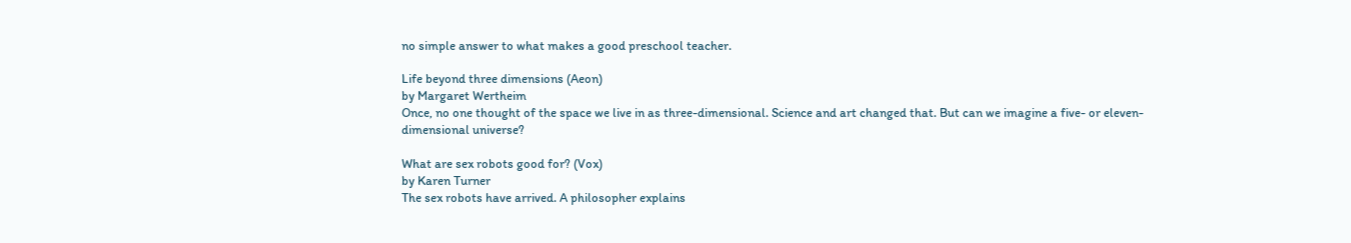no simple answer to what makes a good preschool teacher.

Life beyond three dimensions (Aeon)
by Margaret Wertheim
Once, no one thought of the space we live in as three-dimensional. Science and art changed that. But can we imagine a five- or eleven-dimensional universe?

What are sex robots good for? (Vox)
by Karen Turner
The sex robots have arrived. A philosopher explains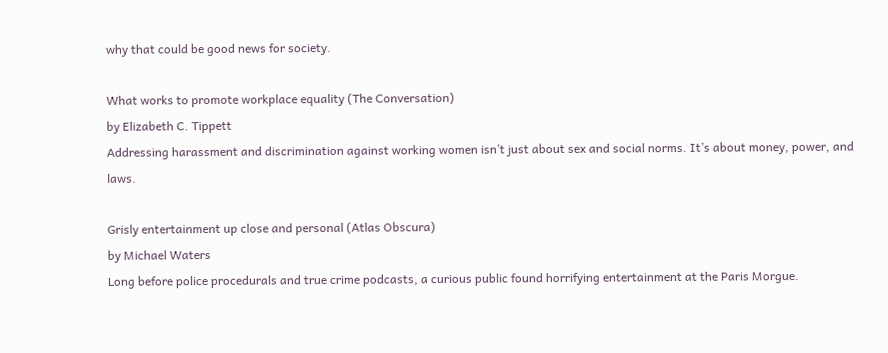why that could be good news for society.

What works to promote workplace equality (The Conversation)
by Elizabeth C. Tippett
Addressing harassment and discrimination against working women isn’t just about sex and social norms. It’s about money, power, and laws.

Grisly entertainment up close and personal (Atlas Obscura)
by Michael Waters
Long before police procedurals and true crime podcasts, a curious public found horrifying entertainment at the Paris Morgue.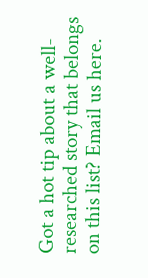Got a hot tip about a well-researched story that belongs on this list? Email us here.